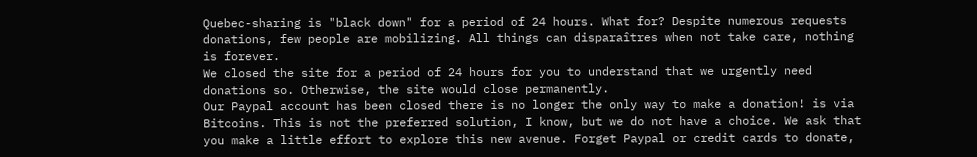Quebec-sharing is "black down" for a period of 24 hours. What for? Despite numerous requests donations, few people are mobilizing. All things can disparaîtres when not take care, nothing is forever.
We closed the site for a period of 24 hours for you to understand that we urgently need donations so. Otherwise, the site would close permanently.
Our Paypal account has been closed there is no longer the only way to make a donation! is via Bitcoins. This is not the preferred solution, I know, but we do not have a choice. We ask that you make a little effort to explore this new avenue. Forget Paypal or credit cards to donate,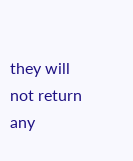they will not return any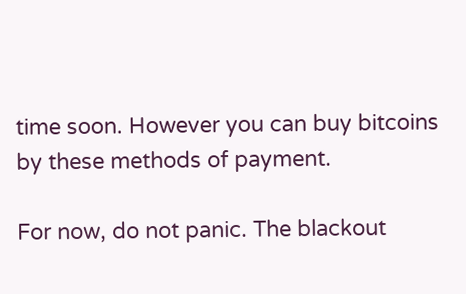time soon. However you can buy bitcoins by these methods of payment.

For now, do not panic. The blackout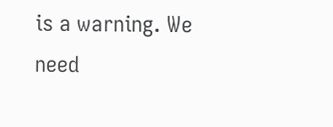is a warning. We need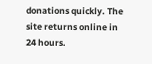donations quickly. The site returns online in 24 hours.